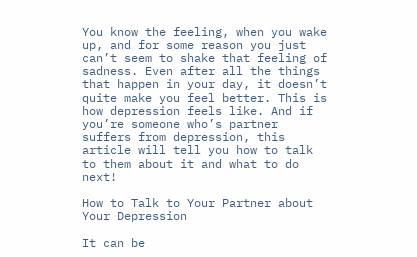You know the feeling, when you wake up, and for some reason you just can’t seem to shake that feeling of sadness. Even after all the things that happen in your day, it doesn’t quite make you feel better. This is how depression feels like. And if you’re someone who’s partner suffers from depression, this article will tell you how to talk to them about it and what to do next!

How to Talk to Your Partner about Your Depression

It can be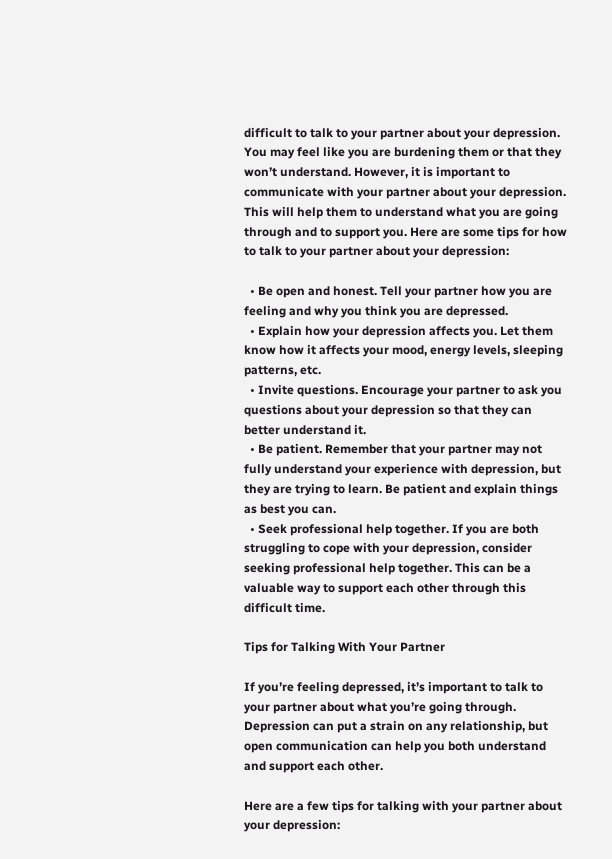difficult to talk to your partner about your depression. You may feel like you are burdening them or that they won’t understand. However, it is important to communicate with your partner about your depression. This will help them to understand what you are going through and to support you. Here are some tips for how to talk to your partner about your depression:

  • Be open and honest. Tell your partner how you are feeling and why you think you are depressed.
  • Explain how your depression affects you. Let them know how it affects your mood, energy levels, sleeping patterns, etc.
  • Invite questions. Encourage your partner to ask you questions about your depression so that they can better understand it.
  • Be patient. Remember that your partner may not fully understand your experience with depression, but they are trying to learn. Be patient and explain things as best you can.
  • Seek professional help together. If you are both struggling to cope with your depression, consider seeking professional help together. This can be a valuable way to support each other through this difficult time.

Tips for Talking With Your Partner

If you’re feeling depressed, it’s important to talk to your partner about what you’re going through. Depression can put a strain on any relationship, but open communication can help you both understand and support each other.

Here are a few tips for talking with your partner about your depression: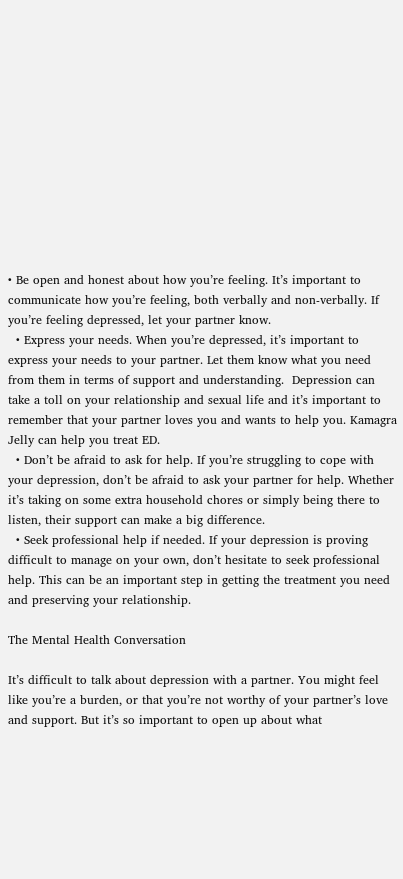• Be open and honest about how you’re feeling. It’s important to communicate how you’re feeling, both verbally and non-verbally. If you’re feeling depressed, let your partner know.
  • Express your needs. When you’re depressed, it’s important to express your needs to your partner. Let them know what you need from them in terms of support and understanding.  Depression can take a toll on your relationship and sexual life and it’s important to remember that your partner loves you and wants to help you. Kamagra Jelly can help you treat ED.
  • Don’t be afraid to ask for help. If you’re struggling to cope with your depression, don’t be afraid to ask your partner for help. Whether it’s taking on some extra household chores or simply being there to listen, their support can make a big difference.
  • Seek professional help if needed. If your depression is proving difficult to manage on your own, don’t hesitate to seek professional help. This can be an important step in getting the treatment you need and preserving your relationship.

The Mental Health Conversation

It’s difficult to talk about depression with a partner. You might feel like you’re a burden, or that you’re not worthy of your partner’s love and support. But it’s so important to open up about what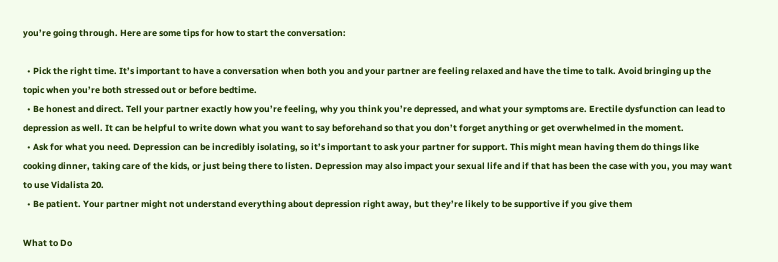you’re going through. Here are some tips for how to start the conversation:

  • Pick the right time. It’s important to have a conversation when both you and your partner are feeling relaxed and have the time to talk. Avoid bringing up the topic when you’re both stressed out or before bedtime.
  • Be honest and direct. Tell your partner exactly how you’re feeling, why you think you’re depressed, and what your symptoms are. Erectile dysfunction can lead to depression as well. It can be helpful to write down what you want to say beforehand so that you don’t forget anything or get overwhelmed in the moment.
  • Ask for what you need. Depression can be incredibly isolating, so it’s important to ask your partner for support. This might mean having them do things like cooking dinner, taking care of the kids, or just being there to listen. Depression may also impact your sexual life and if that has been the case with you, you may want to use Vidalista 20.
  • Be patient. Your partner might not understand everything about depression right away, but they’re likely to be supportive if you give them

What to Do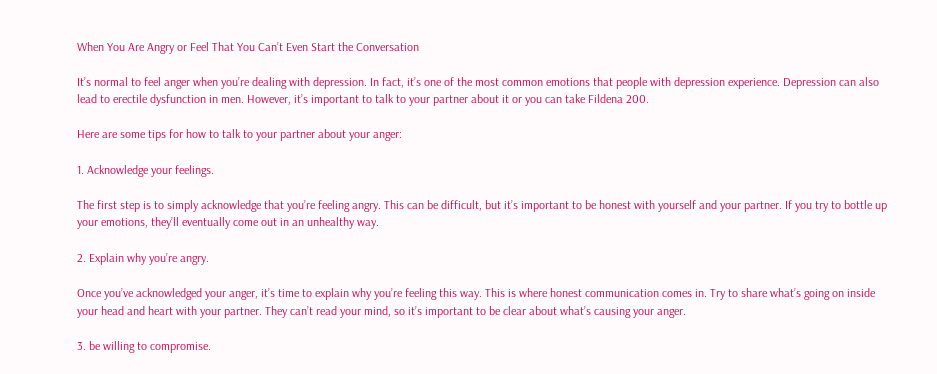When You Are Angry or Feel That You Can’t Even Start the Conversation

It’s normal to feel anger when you’re dealing with depression. In fact, it’s one of the most common emotions that people with depression experience. Depression can also lead to erectile dysfunction in men. However, it’s important to talk to your partner about it or you can take Fildena 200.

Here are some tips for how to talk to your partner about your anger:

1. Acknowledge your feelings.

The first step is to simply acknowledge that you’re feeling angry. This can be difficult, but it’s important to be honest with yourself and your partner. If you try to bottle up your emotions, they’ll eventually come out in an unhealthy way.

2. Explain why you’re angry.

Once you’ve acknowledged your anger, it’s time to explain why you’re feeling this way. This is where honest communication comes in. Try to share what’s going on inside your head and heart with your partner. They can’t read your mind, so it’s important to be clear about what’s causing your anger.

3. be willing to compromise.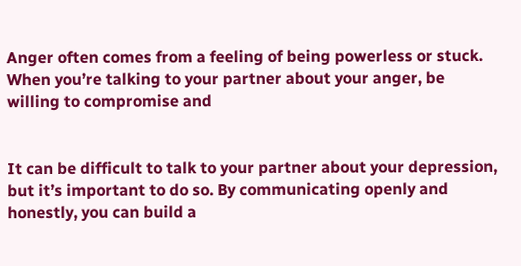Anger often comes from a feeling of being powerless or stuck. When you’re talking to your partner about your anger, be willing to compromise and


It can be difficult to talk to your partner about your depression, but it’s important to do so. By communicating openly and honestly, you can build a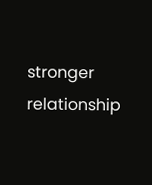stronger relationship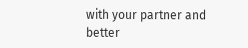with your partner and better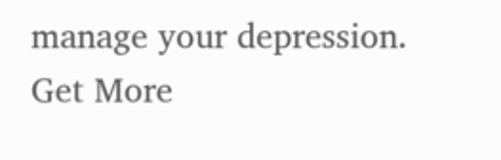manage your depression. Get More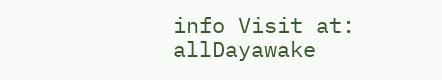info Visit at: allDayawake